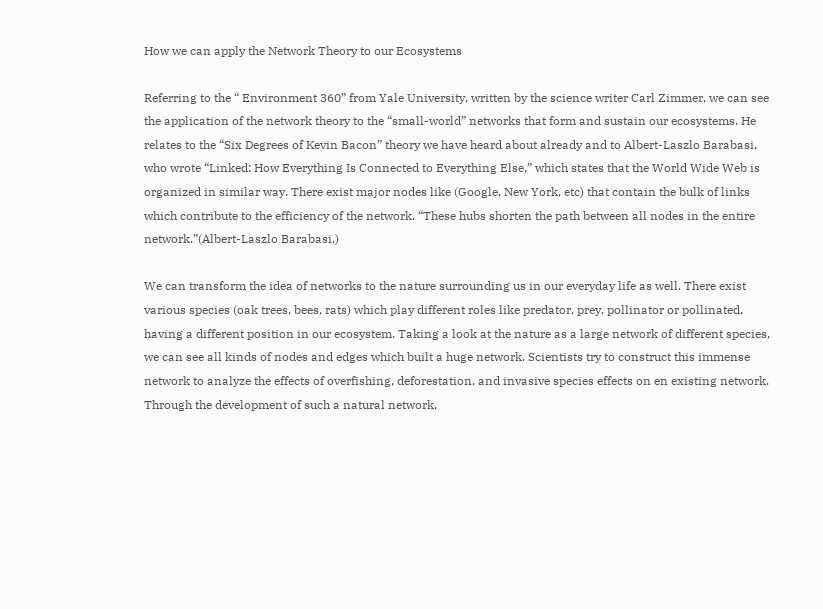How we can apply the Network Theory to our Ecosystems

Referring to the “ Environment 360” from Yale University, written by the science writer Carl Zimmer, we can see the application of the network theory to the “small-world” networks that form and sustain our ecosystems. He relates to the “Six Degrees of Kevin Bacon” theory we have heard about already and to Albert-Laszlo Barabasi,  who wrote “Linked: How Everything Is Connected to Everything Else,” which states that the World Wide Web is organized in similar way. There exist major nodes like (Google, New York, etc) that contain the bulk of links which contribute to the efficiency of the network. “These hubs shorten the path between all nodes in the entire network.”(Albert-Laszlo Barabasi,)

We can transform the idea of networks to the nature surrounding us in our everyday life as well. There exist various species (oak trees, bees, rats) which play different roles like predator, prey, pollinator or pollinated, having a different position in our ecosystem. Taking a look at the nature as a large network of different species, we can see all kinds of nodes and edges which built a huge network. Scientists try to construct this immense network to analyze the effects of overfishing, deforestation, and invasive species effects on en existing network. Through the development of such a natural network,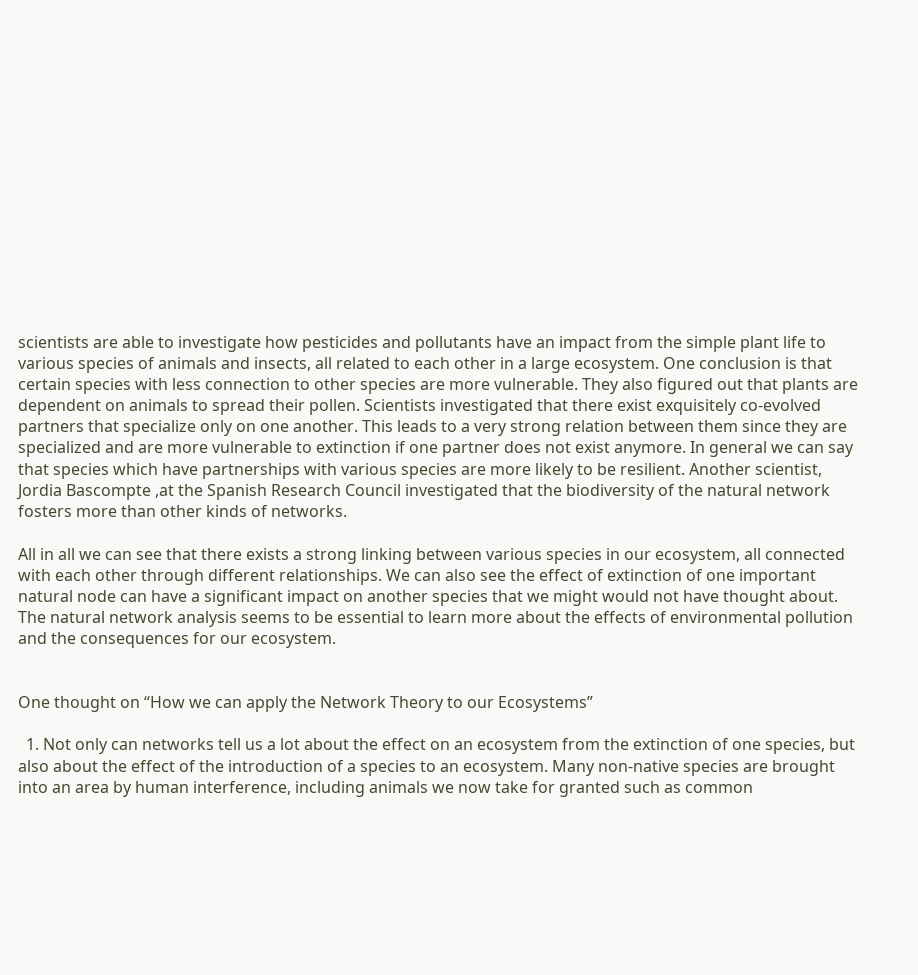scientists are able to investigate how pesticides and pollutants have an impact from the simple plant life to various species of animals and insects, all related to each other in a large ecosystem. One conclusion is that certain species with less connection to other species are more vulnerable. They also figured out that plants are dependent on animals to spread their pollen. Scientists investigated that there exist exquisitely co-evolved partners that specialize only on one another. This leads to a very strong relation between them since they are specialized and are more vulnerable to extinction if one partner does not exist anymore. In general we can say that species which have partnerships with various species are more likely to be resilient. Another scientist, Jordia Bascompte ,at the Spanish Research Council investigated that the biodiversity of the natural network fosters more than other kinds of networks.

All in all we can see that there exists a strong linking between various species in our ecosystem, all connected with each other through different relationships. We can also see the effect of extinction of one important natural node can have a significant impact on another species that we might would not have thought about. The natural network analysis seems to be essential to learn more about the effects of environmental pollution and the consequences for our ecosystem.


One thought on “How we can apply the Network Theory to our Ecosystems”

  1. Not only can networks tell us a lot about the effect on an ecosystem from the extinction of one species, but also about the effect of the introduction of a species to an ecosystem. Many non-native species are brought into an area by human interference, including animals we now take for granted such as common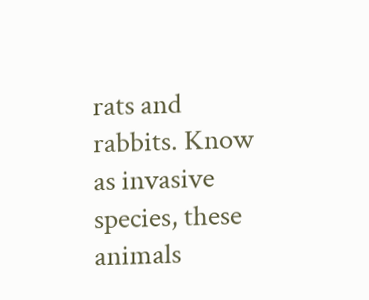rats and rabbits. Know as invasive species, these animals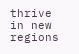thrive in new regions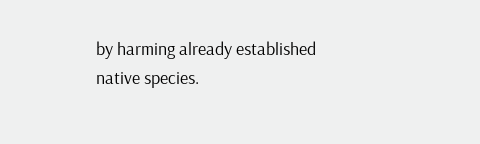by harming already established native species.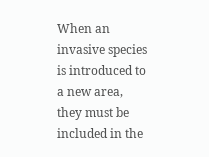When an invasive species is introduced to a new area, they must be included in the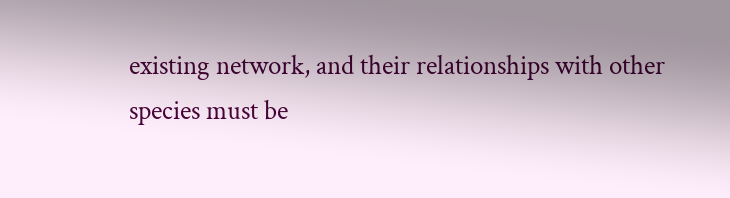existing network, and their relationships with other species must be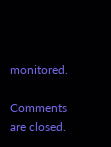monitored.

Comments are closed.